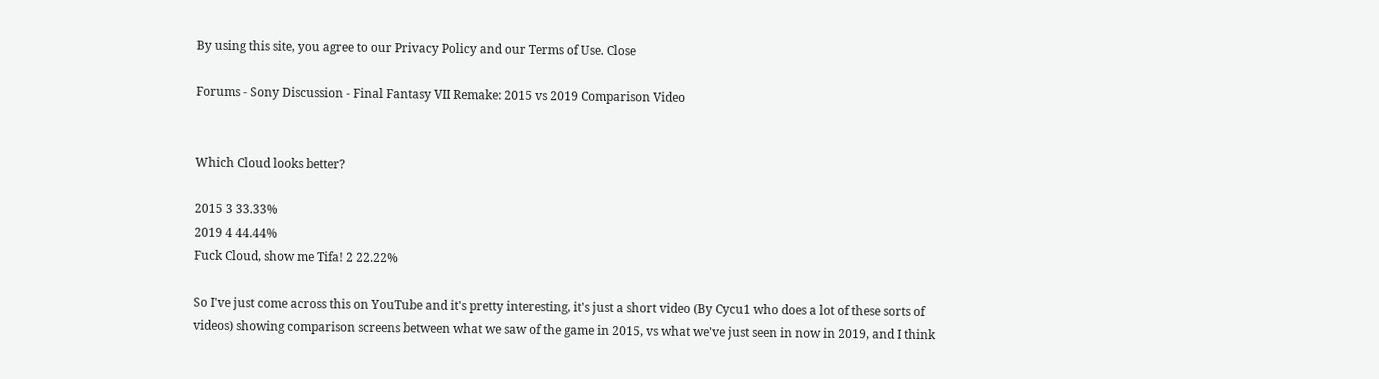By using this site, you agree to our Privacy Policy and our Terms of Use. Close

Forums - Sony Discussion - Final Fantasy VII Remake: 2015 vs 2019 Comparison Video


Which Cloud looks better?

2015 3 33.33%
2019 4 44.44%
Fuck Cloud, show me Tifa! 2 22.22%

So I've just come across this on YouTube and it's pretty interesting, it's just a short video (By Cycu1 who does a lot of these sorts of videos) showing comparison screens between what we saw of the game in 2015, vs what we've just seen in now in 2019, and I think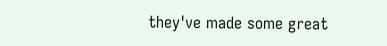they've made some great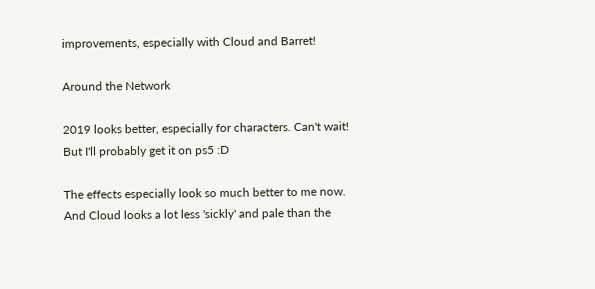improvements, especially with Cloud and Barret!

Around the Network

2019 looks better, especially for characters. Can't wait! But I'll probably get it on ps5 :D

The effects especially look so much better to me now. And Cloud looks a lot less 'sickly' and pale than the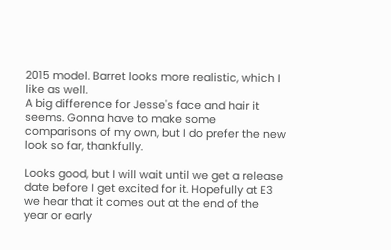2015 model. Barret looks more realistic, which I like as well.
A big difference for Jesse's face and hair it seems. Gonna have to make some comparisons of my own, but I do prefer the new look so far, thankfully.

Looks good, but I will wait until we get a release date before I get excited for it. Hopefully at E3 we hear that it comes out at the end of the year or early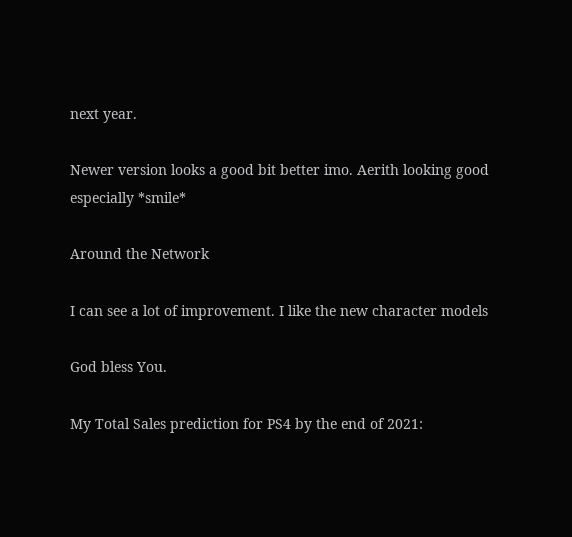next year.

Newer version looks a good bit better imo. Aerith looking good especially *smile*

Around the Network

I can see a lot of improvement. I like the new character models

God bless You.

My Total Sales prediction for PS4 by the end of 2021: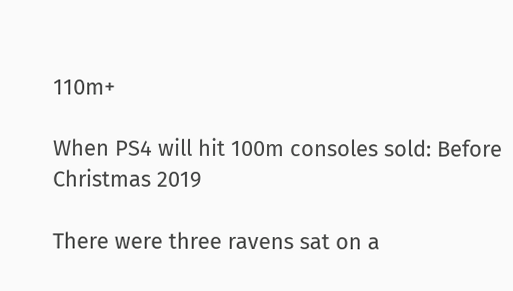110m+

When PS4 will hit 100m consoles sold: Before Christmas 2019

There were three ravens sat on a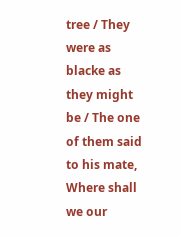tree / They were as blacke as they might be / The one of them said to his mate, Where shall we our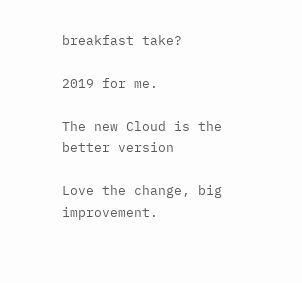breakfast take?

2019 for me.

The new Cloud is the better version

Love the change, big improvement.